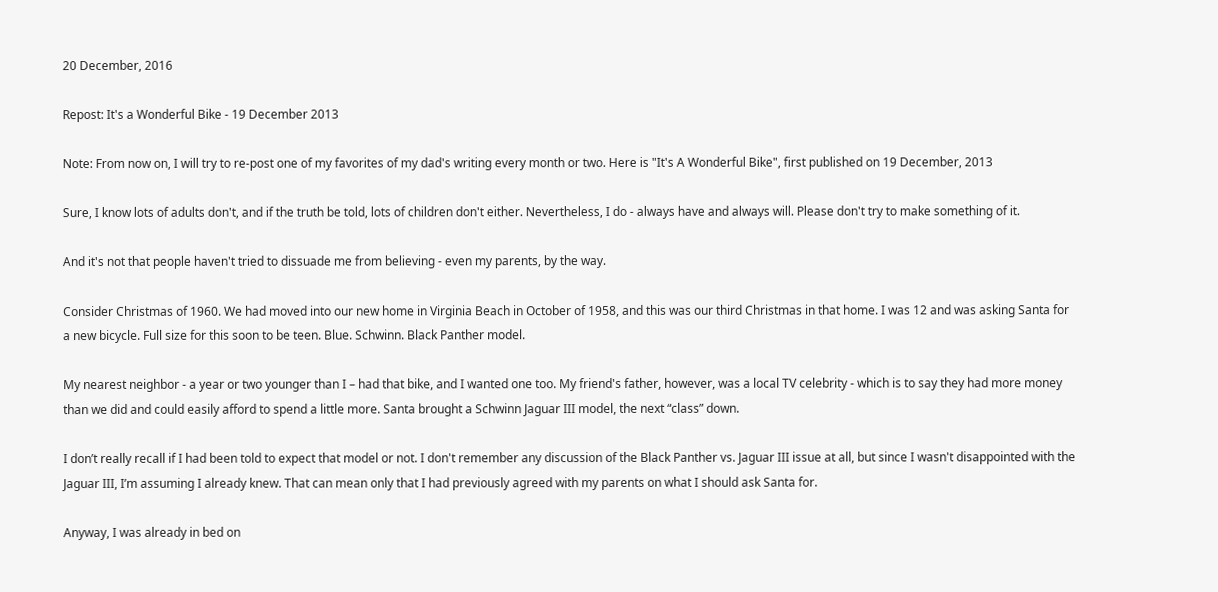20 December, 2016

Repost: It's a Wonderful Bike - 19 December 2013

Note: From now on, I will try to re-post one of my favorites of my dad's writing every month or two. Here is "It's A Wonderful Bike", first published on 19 December, 2013

Sure, I know lots of adults don't, and if the truth be told, lots of children don't either. Nevertheless, I do - always have and always will. Please don't try to make something of it.

And it's not that people haven't tried to dissuade me from believing - even my parents, by the way.

Consider Christmas of 1960. We had moved into our new home in Virginia Beach in October of 1958, and this was our third Christmas in that home. I was 12 and was asking Santa for a new bicycle. Full size for this soon to be teen. Blue. Schwinn. Black Panther model.

My nearest neighbor - a year or two younger than I – had that bike, and I wanted one too. My friend's father, however, was a local TV celebrity - which is to say they had more money than we did and could easily afford to spend a little more. Santa brought a Schwinn Jaguar III model, the next “class” down.

I don’t really recall if I had been told to expect that model or not. I don't remember any discussion of the Black Panther vs. Jaguar III issue at all, but since I wasn't disappointed with the Jaguar III, I’m assuming I already knew. That can mean only that I had previously agreed with my parents on what I should ask Santa for.

Anyway, I was already in bed on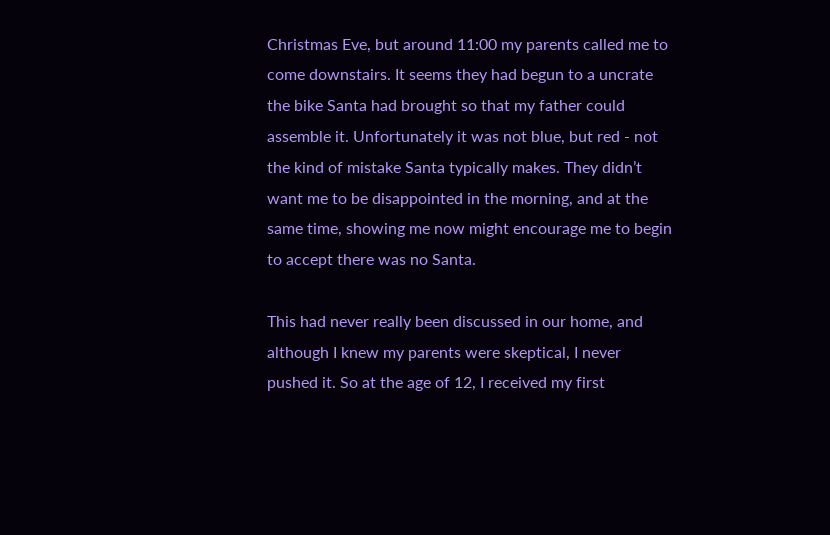Christmas Eve, but around 11:00 my parents called me to come downstairs. It seems they had begun to a uncrate the bike Santa had brought so that my father could assemble it. Unfortunately it was not blue, but red - not the kind of mistake Santa typically makes. They didn’t want me to be disappointed in the morning, and at the same time, showing me now might encourage me to begin to accept there was no Santa.

This had never really been discussed in our home, and although I knew my parents were skeptical, I never pushed it. So at the age of 12, I received my first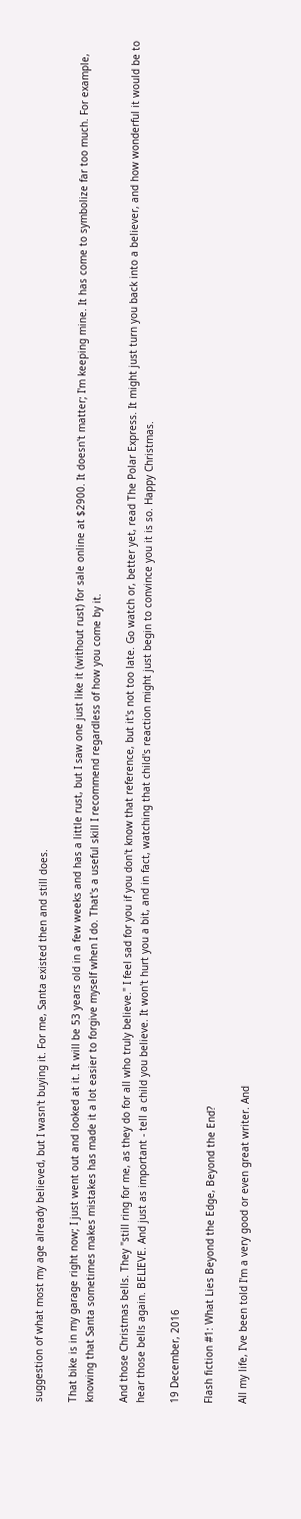suggestion of what most my age already believed, but I wasn't buying it. For me, Santa existed then and still does.

That bike is in my garage right now; I just went out and looked at it. It will be 53 years old in a few weeks and has a little rust, but I saw one just like it (without rust) for sale online at $2900. It doesn't matter; I'm keeping mine. It has come to symbolize far too much. For example, knowing that Santa sometimes makes mistakes has made it a lot easier to forgive myself when I do. That's a useful skill I recommend regardless of how you come by it.

And those Christmas bells. They "still ring for me, as they do for all who truly believe." I feel sad for you if you don't know that reference, but it's not too late. Go watch or, better yet, read The Polar Express. It might just turn you back into a believer, and how wonderful it would be to hear those bells again. BELIEVE. And just as important - tell a child you believe. It won't hurt you a bit, and in fact, watching that child's reaction might just begin to convince you it is so. Happy Christmas.

19 December, 2016

Flash fiction #1: What Lies Beyond the Edge, Beyond the End?

All my life, I've been told I'm a very good or even great writer. And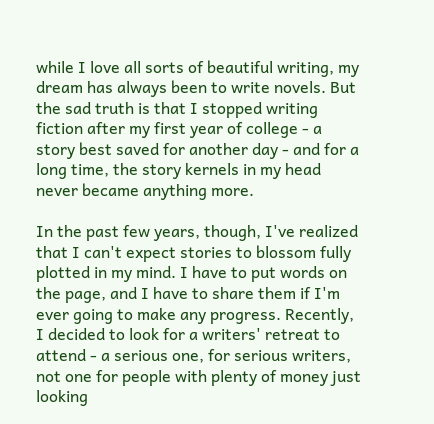while I love all sorts of beautiful writing, my dream has always been to write novels. But the sad truth is that I stopped writing fiction after my first year of college - a story best saved for another day - and for a long time, the story kernels in my head never became anything more.

In the past few years, though, I've realized that I can't expect stories to blossom fully plotted in my mind. I have to put words on the page, and I have to share them if I'm ever going to make any progress. Recently, I decided to look for a writers' retreat to attend - a serious one, for serious writers, not one for people with plenty of money just looking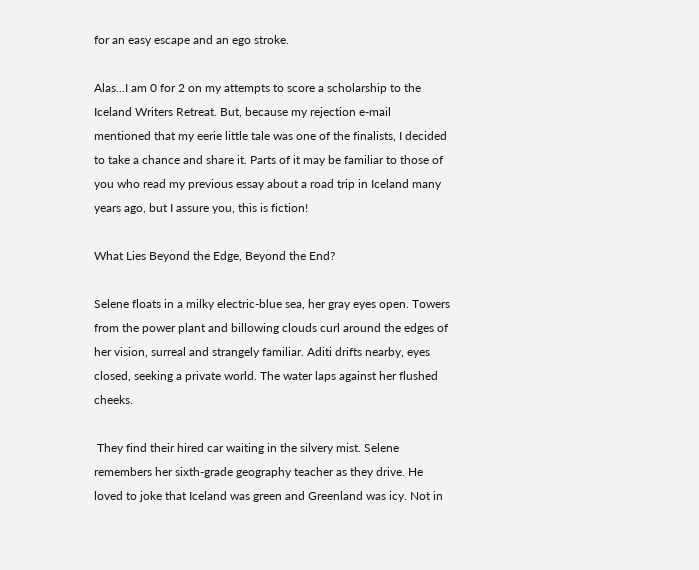for an easy escape and an ego stroke.

Alas...I am 0 for 2 on my attempts to score a scholarship to the Iceland Writers Retreat. But, because my rejection e-mail mentioned that my eerie little tale was one of the finalists, I decided to take a chance and share it. Parts of it may be familiar to those of you who read my previous essay about a road trip in Iceland many years ago, but I assure you, this is fiction!

What Lies Beyond the Edge, Beyond the End?

Selene floats in a milky electric-blue sea, her gray eyes open. Towers from the power plant and billowing clouds curl around the edges of her vision, surreal and strangely familiar. Aditi drifts nearby, eyes closed, seeking a private world. The water laps against her flushed cheeks.

 They find their hired car waiting in the silvery mist. Selene remembers her sixth-grade geography teacher as they drive. He loved to joke that Iceland was green and Greenland was icy. Not in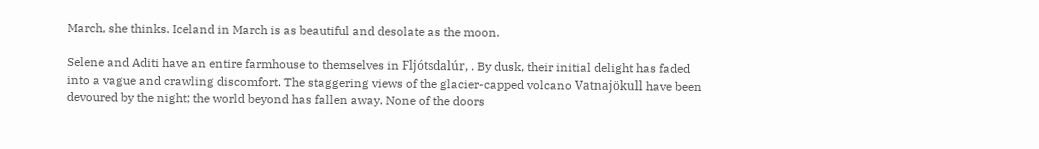March, she thinks. Iceland in March is as beautiful and desolate as the moon.

Selene and Aditi have an entire farmhouse to themselves in Fljótsdalúr, . By dusk, their initial delight has faded into a vague and crawling discomfort. The staggering views of the glacier-capped volcano Vatnajökull have been devoured by the night; the world beyond has fallen away. None of the doors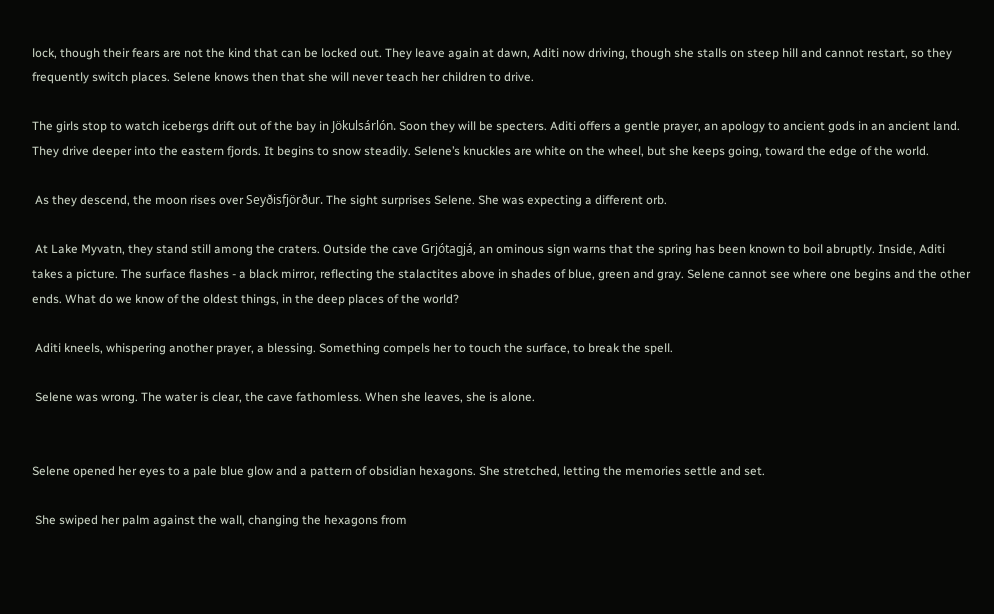lock, though their fears are not the kind that can be locked out. They leave again at dawn, Aditi now driving, though she stalls on steep hill and cannot restart, so they frequently switch places. Selene knows then that she will never teach her children to drive.

The girls stop to watch icebergs drift out of the bay in Jökulsárlón. Soon they will be specters. Aditi offers a gentle prayer, an apology to ancient gods in an ancient land. They drive deeper into the eastern fjords. It begins to snow steadily. Selene’s knuckles are white on the wheel, but she keeps going, toward the edge of the world.

 As they descend, the moon rises over Seyðisfjörður. The sight surprises Selene. She was expecting a different orb.

 At Lake Myvatn, they stand still among the craters. Outside the cave Grjótagjá, an ominous sign warns that the spring has been known to boil abruptly. Inside, Aditi takes a picture. The surface flashes - a black mirror, reflecting the stalactites above in shades of blue, green and gray. Selene cannot see where one begins and the other ends. What do we know of the oldest things, in the deep places of the world?

 Aditi kneels, whispering another prayer, a blessing. Something compels her to touch the surface, to break the spell.

 Selene was wrong. The water is clear, the cave fathomless. When she leaves, she is alone.


Selene opened her eyes to a pale blue glow and a pattern of obsidian hexagons. She stretched, letting the memories settle and set.

 She swiped her palm against the wall, changing the hexagons from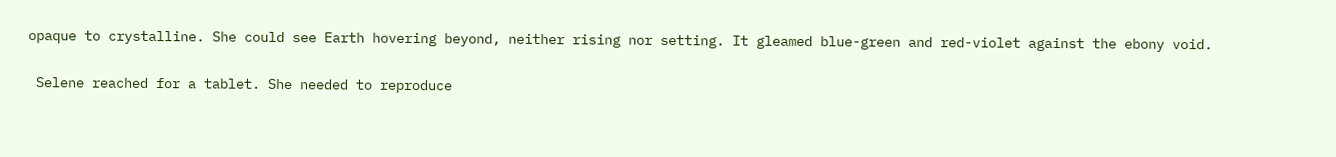opaque to crystalline. She could see Earth hovering beyond, neither rising nor setting. It gleamed blue-green and red-violet against the ebony void.

 Selene reached for a tablet. She needed to reproduce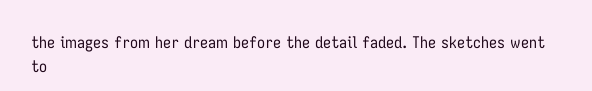the images from her dream before the detail faded. The sketches went to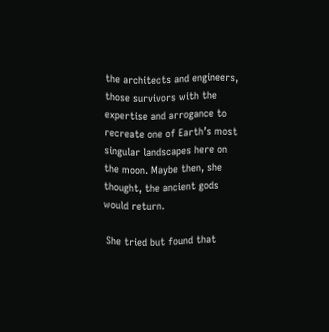the architects and engineers, those survivors with the expertise and arrogance to recreate one of Earth’s most singular landscapes here on the moon. Maybe then, she thought, the ancient gods would return.

 She tried but found that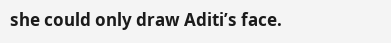she could only draw Aditi’s face.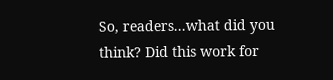So, readers...what did you think? Did this work for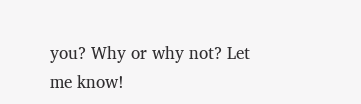you? Why or why not? Let me know!